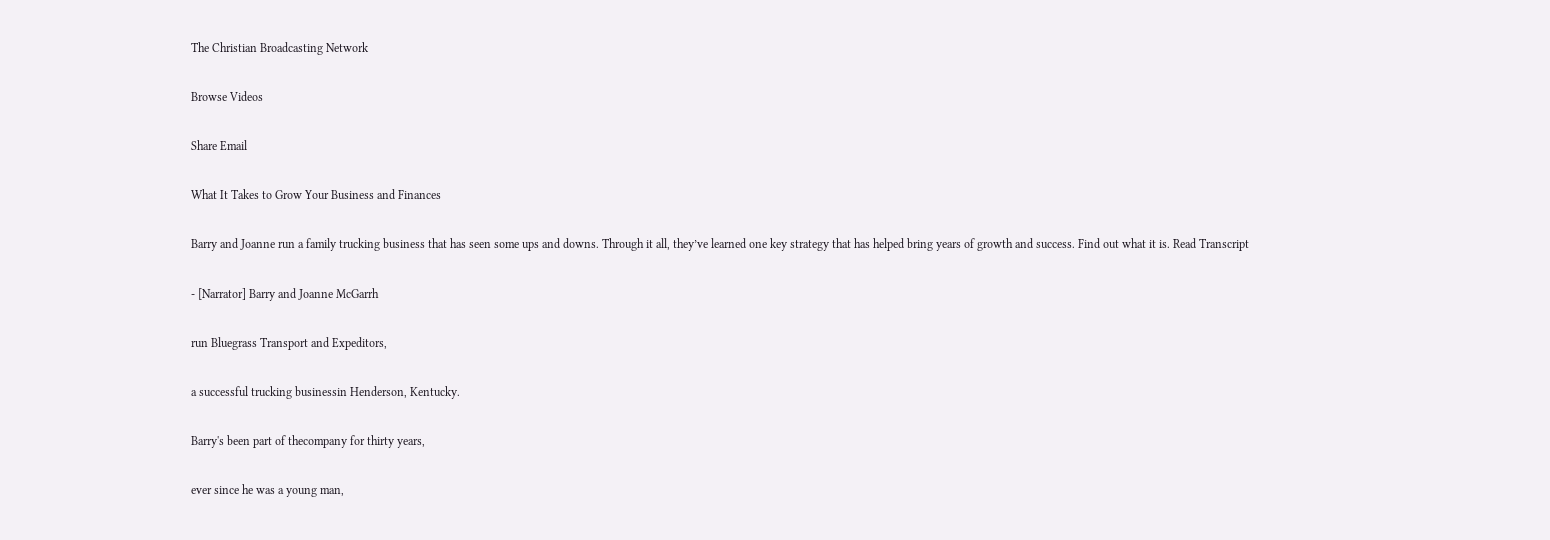The Christian Broadcasting Network

Browse Videos

Share Email

What It Takes to Grow Your Business and Finances

Barry and Joanne run a family trucking business that has seen some ups and downs. Through it all, they’ve learned one key strategy that has helped bring years of growth and success. Find out what it is. Read Transcript

- [Narrator] Barry and Joanne McGarrh

run Bluegrass Transport and Expeditors,

a successful trucking businessin Henderson, Kentucky.

Barry's been part of thecompany for thirty years,

ever since he was a young man,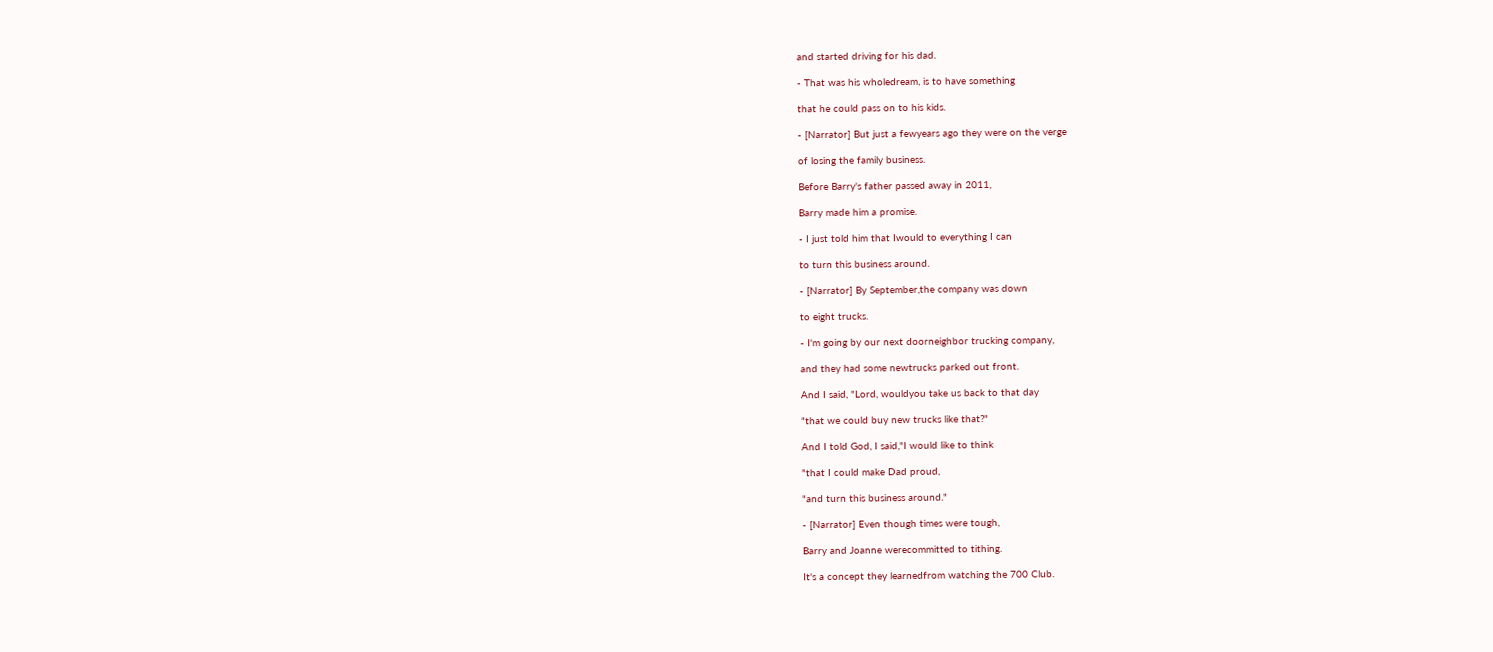and started driving for his dad.

- That was his wholedream, is to have something

that he could pass on to his kids.

- [Narrator] But just a fewyears ago they were on the verge

of losing the family business.

Before Barry's father passed away in 2011,

Barry made him a promise.

- I just told him that Iwould to everything I can

to turn this business around.

- [Narrator] By September,the company was down

to eight trucks.

- I'm going by our next doorneighbor trucking company,

and they had some newtrucks parked out front.

And I said, "Lord, wouldyou take us back to that day

"that we could buy new trucks like that?"

And I told God, I said,"I would like to think

"that I could make Dad proud,

"and turn this business around."

- [Narrator] Even though times were tough,

Barry and Joanne werecommitted to tithing.

It's a concept they learnedfrom watching the 700 Club.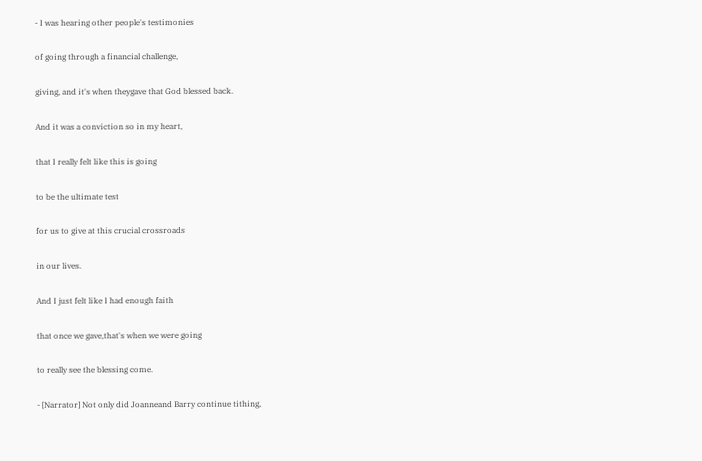- I was hearing other people's testimonies

of going through a financial challenge,

giving, and it's when theygave that God blessed back.

And it was a conviction so in my heart,

that I really felt like this is going

to be the ultimate test

for us to give at this crucial crossroads

in our lives.

And I just felt like I had enough faith

that once we gave,that's when we were going

to really see the blessing come.

- [Narrator] Not only did Joanneand Barry continue tithing,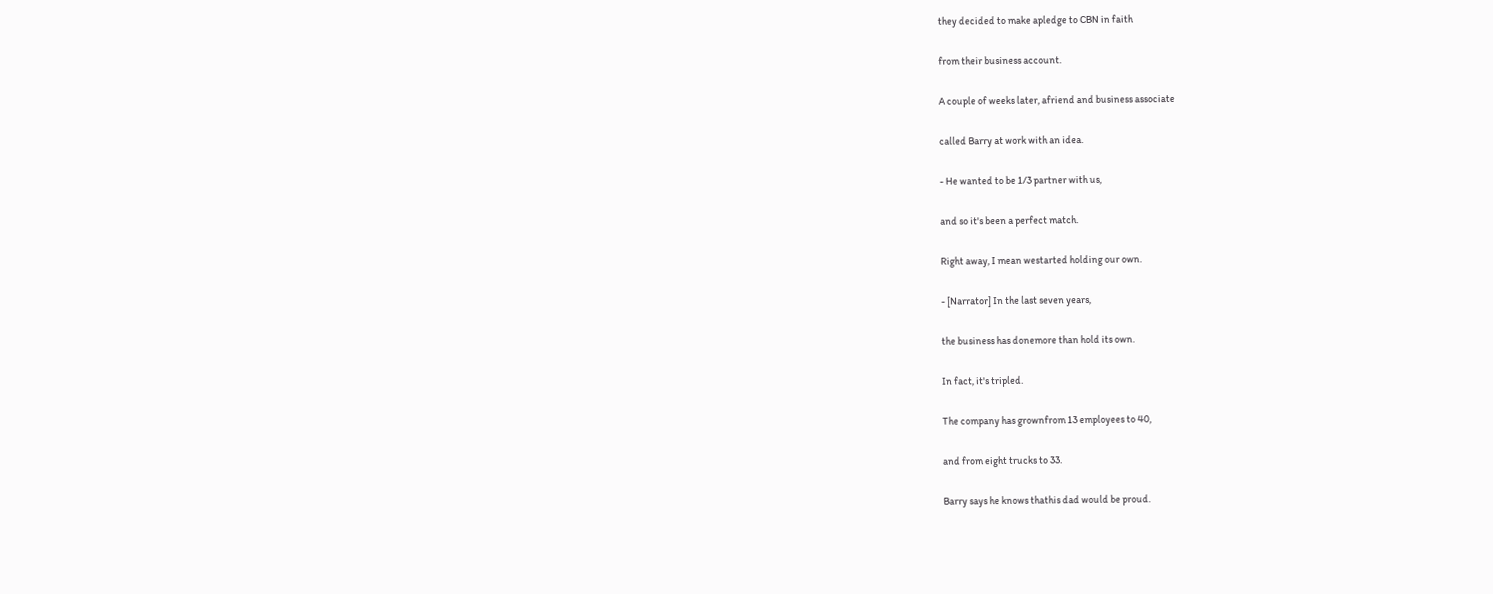they decided to make apledge to CBN in faith

from their business account.

A couple of weeks later, afriend and business associate

called Barry at work with an idea.

- He wanted to be 1/3 partner with us,

and so it's been a perfect match.

Right away, I mean westarted holding our own.

- [Narrator] In the last seven years,

the business has donemore than hold its own.

In fact, it's tripled.

The company has grownfrom 13 employees to 40,

and from eight trucks to 33.

Barry says he knows thathis dad would be proud.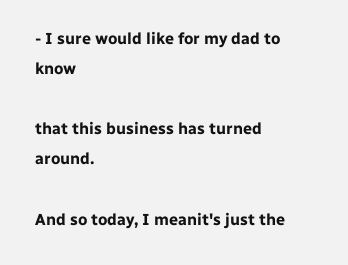- I sure would like for my dad to know

that this business has turned around.

And so today, I meanit's just the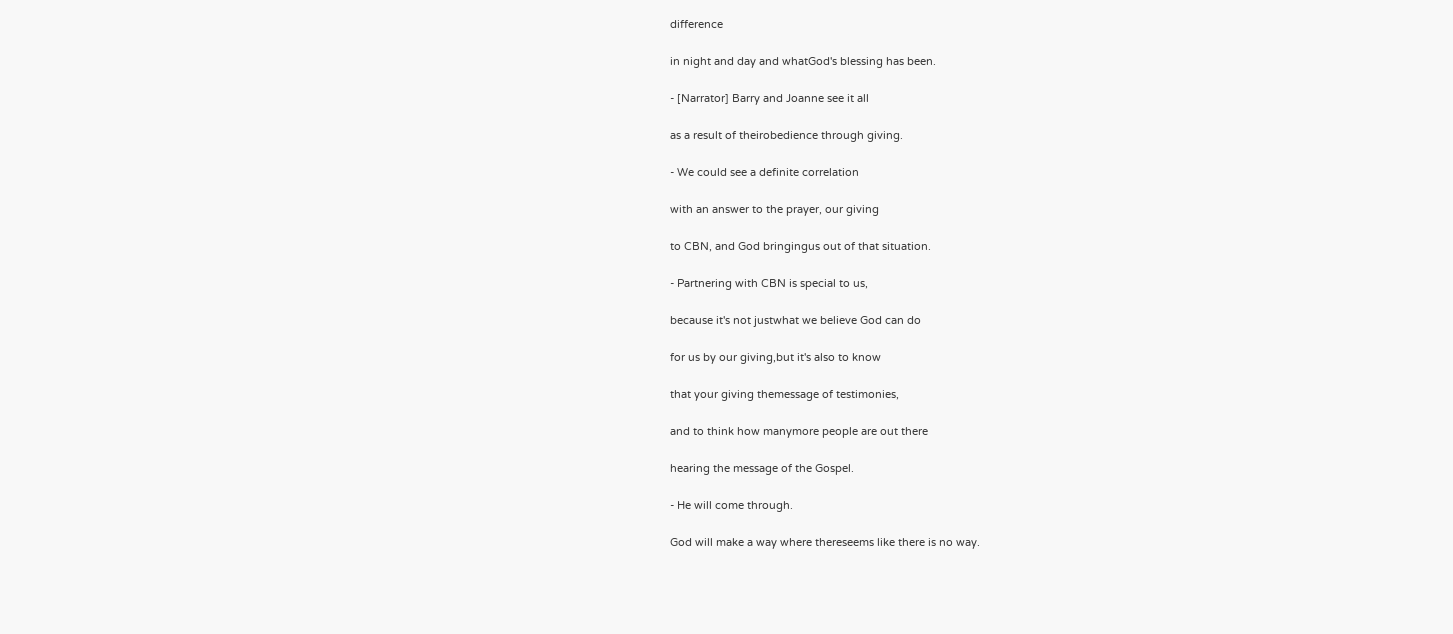difference

in night and day and whatGod's blessing has been.

- [Narrator] Barry and Joanne see it all

as a result of theirobedience through giving.

- We could see a definite correlation

with an answer to the prayer, our giving

to CBN, and God bringingus out of that situation.

- Partnering with CBN is special to us,

because it's not justwhat we believe God can do

for us by our giving,but it's also to know

that your giving themessage of testimonies,

and to think how manymore people are out there

hearing the message of the Gospel.

- He will come through.

God will make a way where thereseems like there is no way.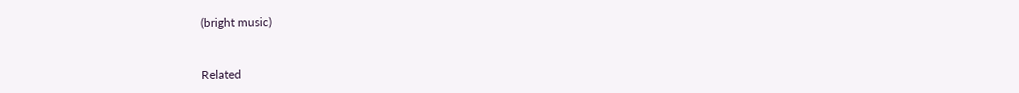(bright music)


Related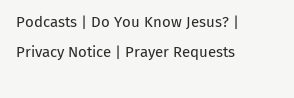Podcasts | Do You Know Jesus? | Privacy Notice | Prayer Requests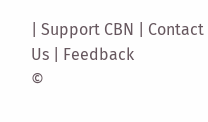| Support CBN | Contact Us | Feedback
©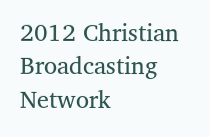2012 Christian Broadcasting Network